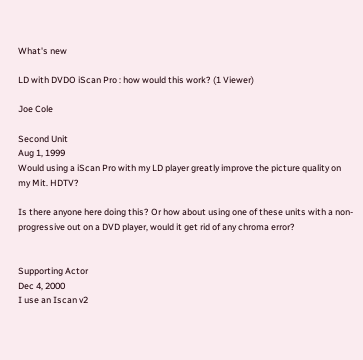What's new

LD with DVDO iScan Pro : how would this work? (1 Viewer)

Joe Cole

Second Unit
Aug 1, 1999
Would using a iScan Pro with my LD player greatly improve the picture quality on my Mit. HDTV?

Is there anyone here doing this? Or how about using one of these units with a non-progressive out on a DVD player, would it get rid of any chroma error?


Supporting Actor
Dec 4, 2000
I use an Iscan v2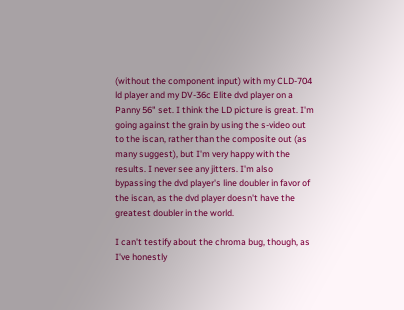(without the component input) with my CLD-704 ld player and my DV-36c Elite dvd player on a Panny 56" set. I think the LD picture is great. I'm going against the grain by using the s-video out to the iscan, rather than the composite out (as many suggest), but I'm very happy with the results. I never see any jitters. I'm also bypassing the dvd player's line doubler in favor of the iscan, as the dvd player doesn't have the greatest doubler in the world.

I can't testify about the chroma bug, though, as I've honestly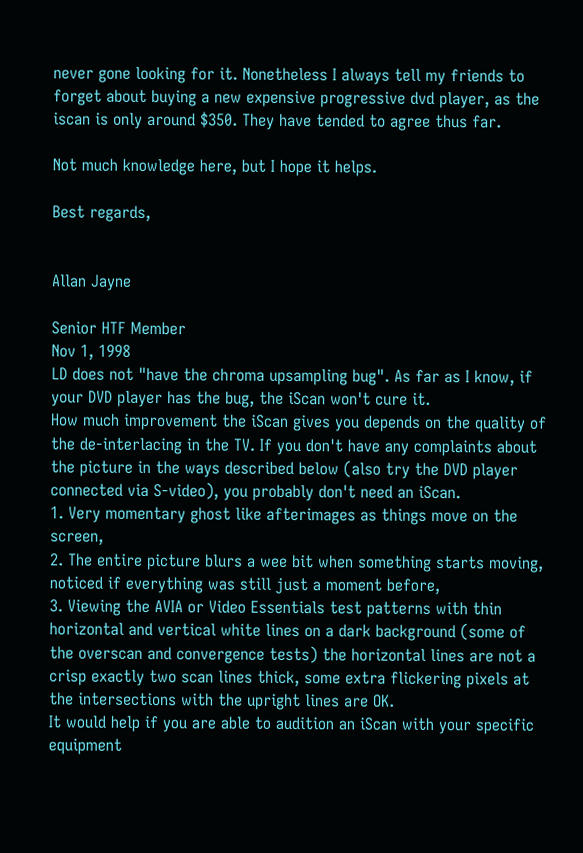never gone looking for it. Nonetheless I always tell my friends to forget about buying a new expensive progressive dvd player, as the iscan is only around $350. They have tended to agree thus far.

Not much knowledge here, but I hope it helps.

Best regards,


Allan Jayne

Senior HTF Member
Nov 1, 1998
LD does not "have the chroma upsampling bug". As far as I know, if your DVD player has the bug, the iScan won't cure it.
How much improvement the iScan gives you depends on the quality of the de-interlacing in the TV. If you don't have any complaints about the picture in the ways described below (also try the DVD player connected via S-video), you probably don't need an iScan.
1. Very momentary ghost like afterimages as things move on the screen,
2. The entire picture blurs a wee bit when something starts moving, noticed if everything was still just a moment before,
3. Viewing the AVIA or Video Essentials test patterns with thin horizontal and vertical white lines on a dark background (some of the overscan and convergence tests) the horizontal lines are not a crisp exactly two scan lines thick, some extra flickering pixels at the intersections with the upright lines are OK.
It would help if you are able to audition an iScan with your specific equipment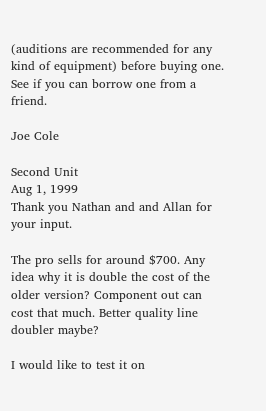(auditions are recommended for any kind of equipment) before buying one. See if you can borrow one from a friend.

Joe Cole

Second Unit
Aug 1, 1999
Thank you Nathan and and Allan for your input.

The pro sells for around $700. Any idea why it is double the cost of the older version? Component out can cost that much. Better quality line doubler maybe?

I would like to test it on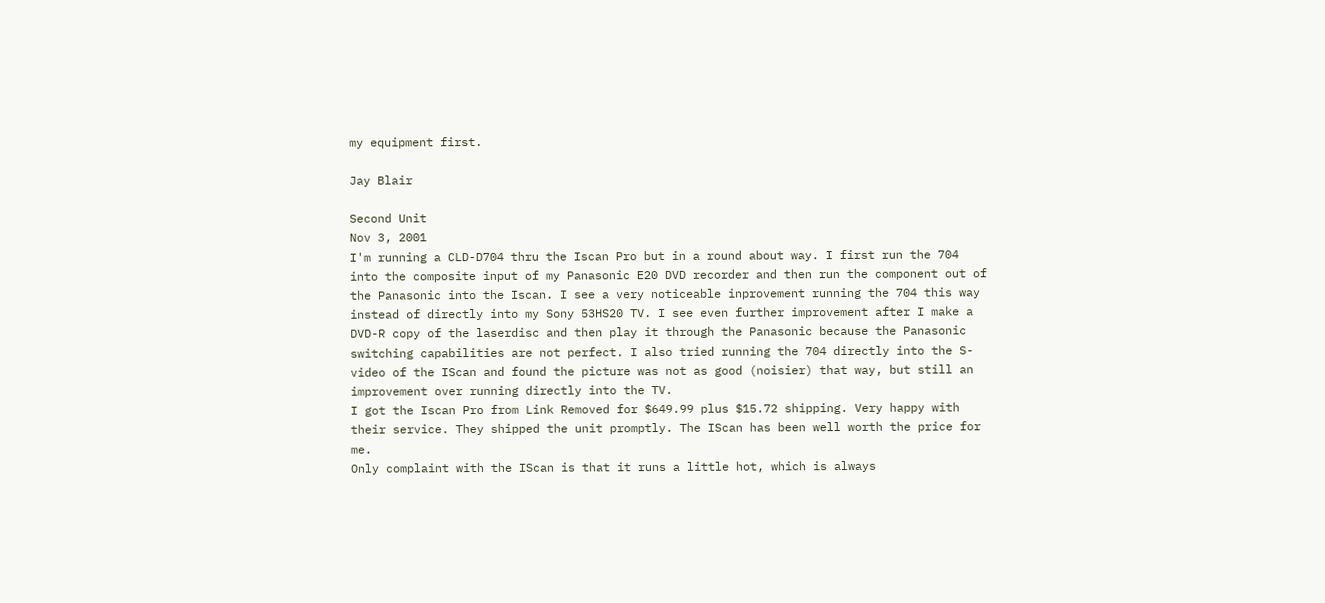my equipment first.

Jay Blair

Second Unit
Nov 3, 2001
I'm running a CLD-D704 thru the Iscan Pro but in a round about way. I first run the 704 into the composite input of my Panasonic E20 DVD recorder and then run the component out of the Panasonic into the Iscan. I see a very noticeable inprovement running the 704 this way instead of directly into my Sony 53HS20 TV. I see even further improvement after I make a DVD-R copy of the laserdisc and then play it through the Panasonic because the Panasonic switching capabilities are not perfect. I also tried running the 704 directly into the S-video of the IScan and found the picture was not as good (noisier) that way, but still an improvement over running directly into the TV.
I got the Iscan Pro from Link Removed for $649.99 plus $15.72 shipping. Very happy with their service. They shipped the unit promptly. The IScan has been well worth the price for me.
Only complaint with the IScan is that it runs a little hot, which is always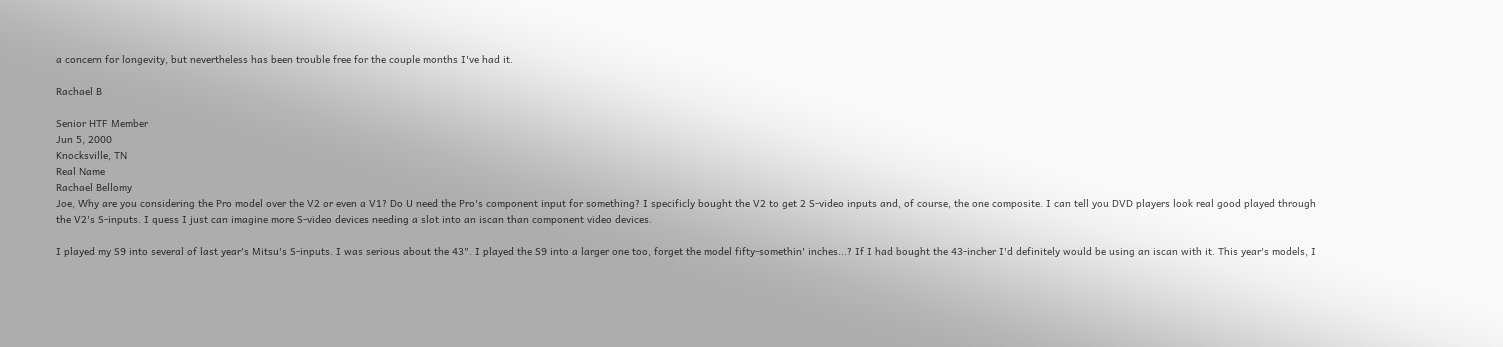a concern for longevity, but nevertheless has been trouble free for the couple months I've had it.

Rachael B

Senior HTF Member
Jun 5, 2000
Knocksville, TN
Real Name
Rachael Bellomy
Joe, Why are you considering the Pro model over the V2 or even a V1? Do U need the Pro's component input for something? I specificly bought the V2 to get 2 S-video inputs and, of course, the one composite. I can tell you DVD players look real good played through the V2's S-inputs. I quess I just can imagine more S-video devices needing a slot into an iscan than component video devices.

I played my S9 into several of last year's Mitsu's S-inputs. I was serious about the 43". I played the S9 into a larger one too, forget the model fifty-somethin' inches...? If I had bought the 43-incher I'd definitely would be using an iscan with it. This year's models, I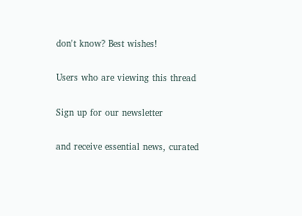don't know? Best wishes!

Users who are viewing this thread

Sign up for our newsletter

and receive essential news, curated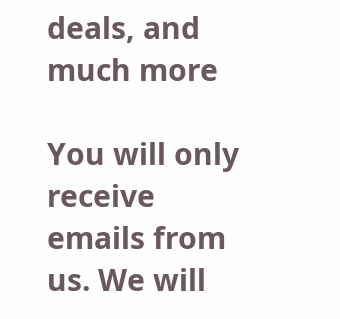deals, and much more

You will only receive emails from us. We will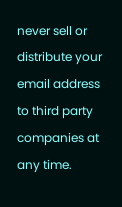never sell or distribute your email address to third party companies at any time.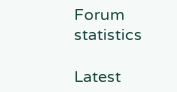Forum statistics

Latest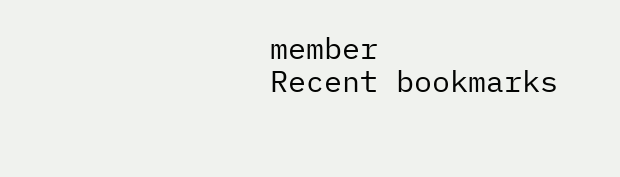member
Recent bookmarks